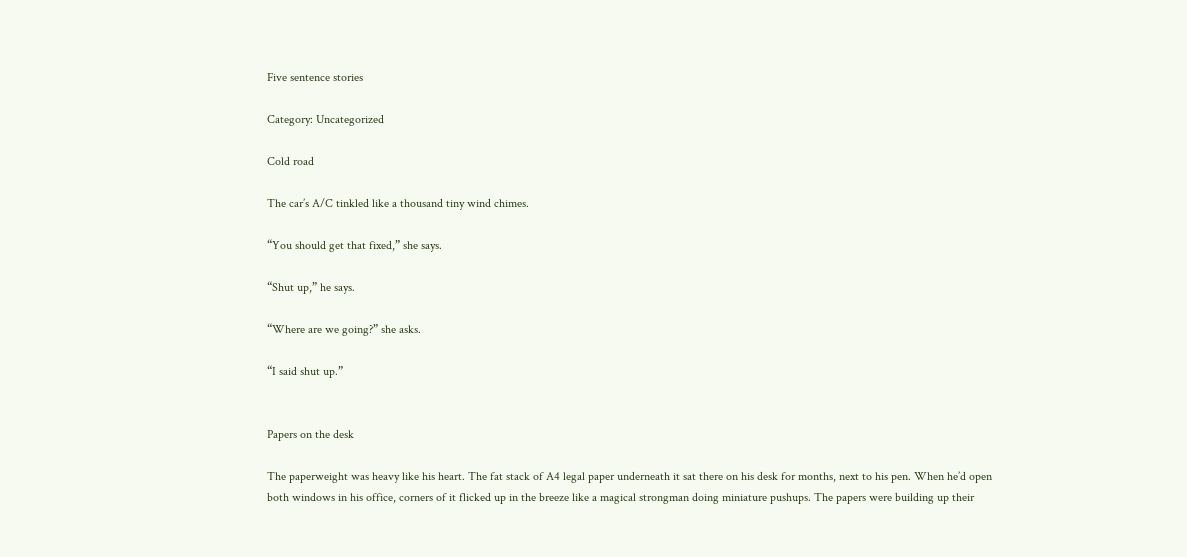Five sentence stories

Category: Uncategorized

Cold road

The car’s A/C tinkled like a thousand tiny wind chimes.

“You should get that fixed,” she says.

“Shut up,” he says.

“Where are we going?” she asks.

“I said shut up.”


Papers on the desk

The paperweight was heavy like his heart. The fat stack of A4 legal paper underneath it sat there on his desk for months, next to his pen. When he’d open both windows in his office, corners of it flicked up in the breeze like a magical strongman doing miniature pushups. The papers were building up their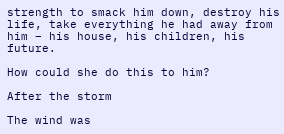strength to smack him down, destroy his life, take everything he had away from him – his house, his children, his future.

How could she do this to him?

After the storm

The wind was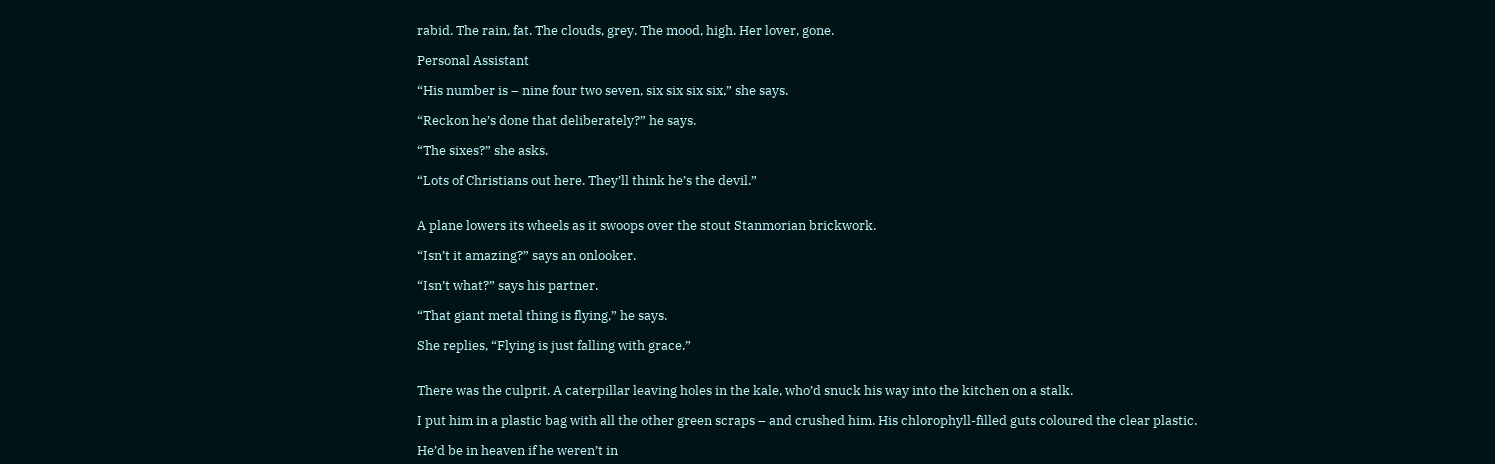rabid. The rain, fat. The clouds, grey. The mood, high. Her lover, gone.

Personal Assistant

“His number is – nine four two seven, six six six six,” she says.

“Reckon he’s done that deliberately?” he says.

“The sixes?” she asks.

“Lots of Christians out here. They’ll think he’s the devil.”


A plane lowers its wheels as it swoops over the stout Stanmorian brickwork.

“Isn’t it amazing?” says an onlooker.

“Isn’t what?” says his partner.

“That giant metal thing is flying,” he says.

She replies, “Flying is just falling with grace.”


There was the culprit. A caterpillar leaving holes in the kale, who’d snuck his way into the kitchen on a stalk.

I put him in a plastic bag with all the other green scraps – and crushed him. His chlorophyll-filled guts coloured the clear plastic.

He’d be in heaven if he weren’t in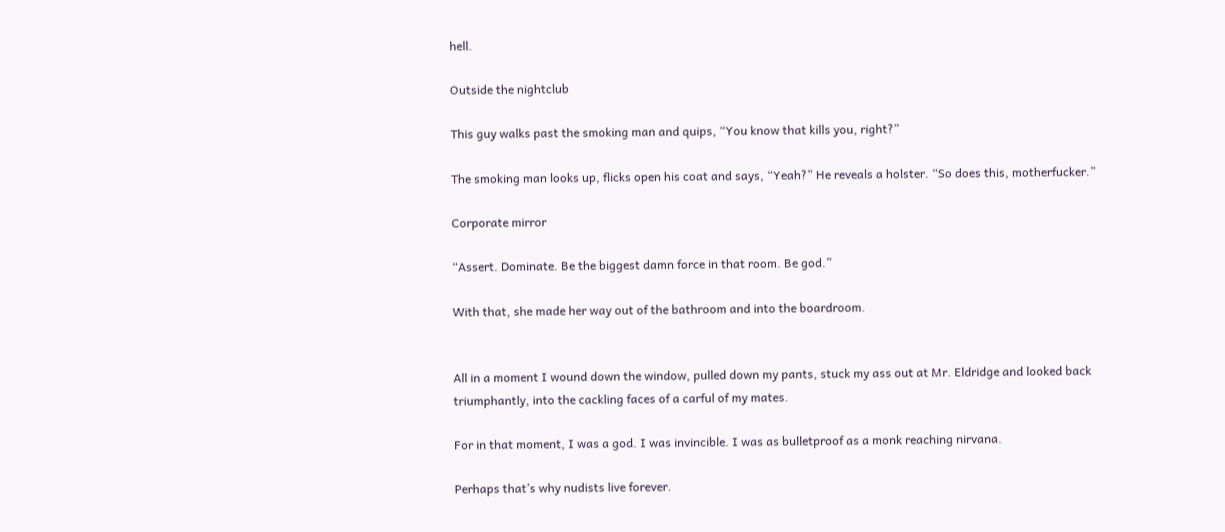hell.

Outside the nightclub

This guy walks past the smoking man and quips, “You know that kills you, right?”

The smoking man looks up, flicks open his coat and says, “Yeah?” He reveals a holster. “So does this, motherfucker.”

Corporate mirror

“Assert. Dominate. Be the biggest damn force in that room. Be god.”

With that, she made her way out of the bathroom and into the boardroom.


All in a moment I wound down the window, pulled down my pants, stuck my ass out at Mr. Eldridge and looked back triumphantly, into the cackling faces of a carful of my mates.

For in that moment, I was a god. I was invincible. I was as bulletproof as a monk reaching nirvana.

Perhaps that’s why nudists live forever.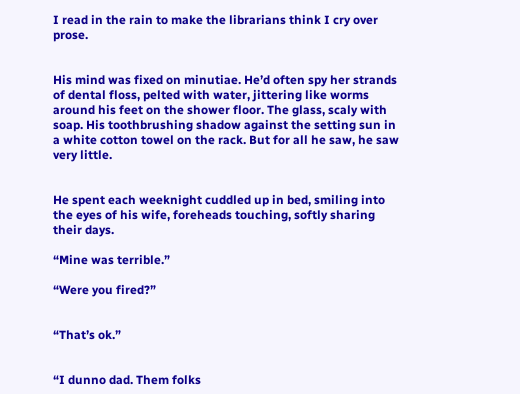I read in the rain to make the librarians think I cry over prose.


His mind was fixed on minutiae. He’d often spy her strands of dental floss, pelted with water, jittering like worms around his feet on the shower floor. The glass, scaly with soap. His toothbrushing shadow against the setting sun in a white cotton towel on the rack. But for all he saw, he saw very little.


He spent each weeknight cuddled up in bed, smiling into the eyes of his wife, foreheads touching, softly sharing their days.

“Mine was terrible.”

“Were you fired?”


“That’s ok.”


“I dunno dad. Them folks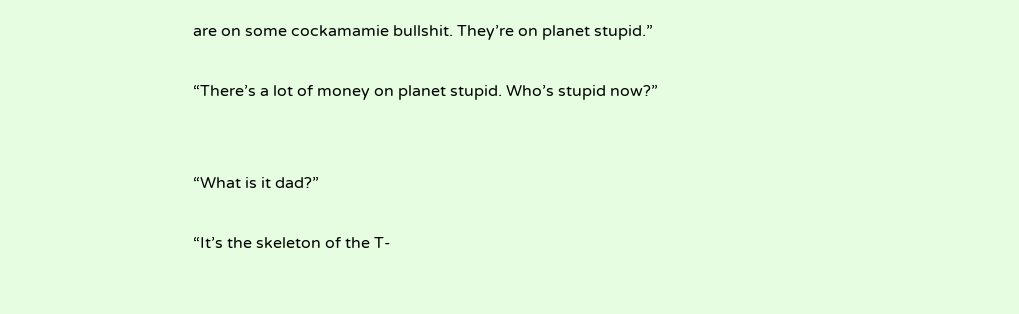are on some cockamamie bullshit. They’re on planet stupid.”

“There’s a lot of money on planet stupid. Who’s stupid now?”


“What is it dad?”

“It’s the skeleton of the T-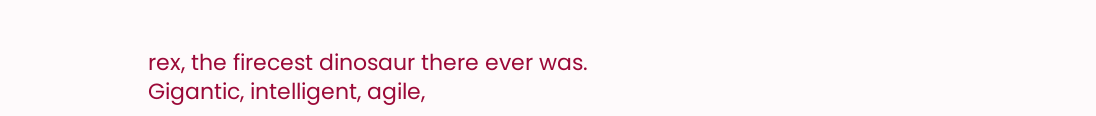rex, the firecest dinosaur there ever was. Gigantic, intelligent, agile,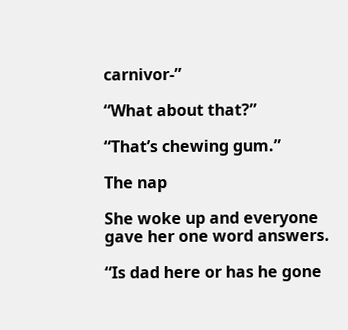carnivor-”

“What about that?”

“That’s chewing gum.”

The nap

She woke up and everyone gave her one word answers.

“Is dad here or has he gone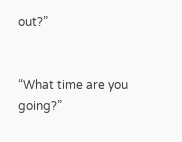out?”


“What time are you going?”